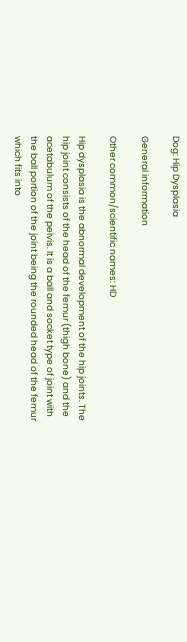Dog: Hip Dysplasia

General information

Other common/scientific names: HD

Hip dysplasia is the abnormal development of the hip joints. The hip joint consists of the head of the femur (thigh bone) and the acetabulum of the pelvis. It is a ball and socket type of joint with the ball portion of the joint being the rounded head of the femur which fits into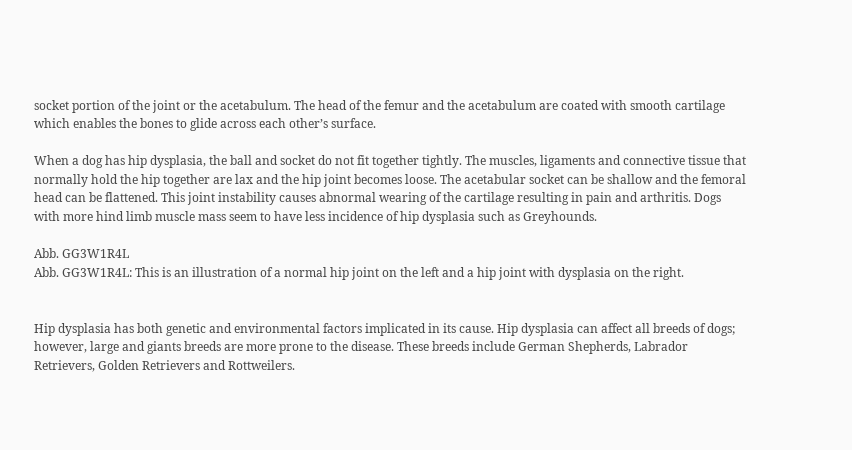socket portion of the joint or the acetabulum. The head of the femur and the acetabulum are coated with smooth cartilage which enables the bones to glide across each other’s surface.

When a dog has hip dysplasia, the ball and socket do not fit together tightly. The muscles, ligaments and connective tissue that normally hold the hip together are lax and the hip joint becomes loose. The acetabular socket can be shallow and the femoral head can be flattened. This joint instability causes abnormal wearing of the cartilage resulting in pain and arthritis. Dogs with more hind limb muscle mass seem to have less incidence of hip dysplasia such as Greyhounds.

Abb. GG3W1R4L
Abb. GG3W1R4L: This is an illustration of a normal hip joint on the left and a hip joint with dysplasia on the right.


Hip dysplasia has both genetic and environmental factors implicated in its cause. Hip dysplasia can affect all breeds of dogs; however, large and giants breeds are more prone to the disease. These breeds include German Shepherds, Labrador Retrievers, Golden Retrievers and Rottweilers.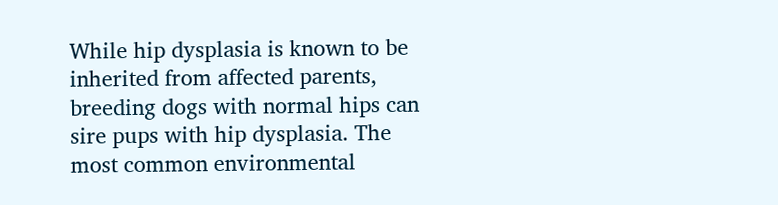While hip dysplasia is known to be inherited from affected parents, breeding dogs with normal hips can sire pups with hip dysplasia. The most common environmental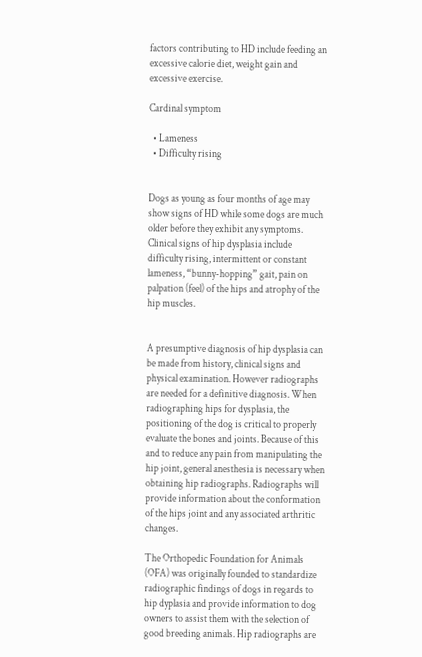factors contributing to HD include feeding an excessive calorie diet, weight gain and excessive exercise.

Cardinal symptom

  • Lameness
  • Difficulty rising


Dogs as young as four months of age may show signs of HD while some dogs are much older before they exhibit any symptoms. Clinical signs of hip dysplasia include difficulty rising, intermittent or constant lameness, “bunny-hopping” gait, pain on palpation (feel) of the hips and atrophy of the hip muscles.


A presumptive diagnosis of hip dysplasia can be made from history, clinical signs and physical examination. However radiographs are needed for a definitive diagnosis. When radiographing hips for dysplasia, the positioning of the dog is critical to properly evaluate the bones and joints. Because of this and to reduce any pain from manipulating the hip joint, general anesthesia is necessary when obtaining hip radiographs. Radiographs will provide information about the conformation of the hips joint and any associated arthritic changes.

The Orthopedic Foundation for Animals (OFA) was originally founded to standardize radiographic findings of dogs in regards to hip dyplasia and provide information to dog owners to assist them with the selection of good breeding animals. Hip radiographs are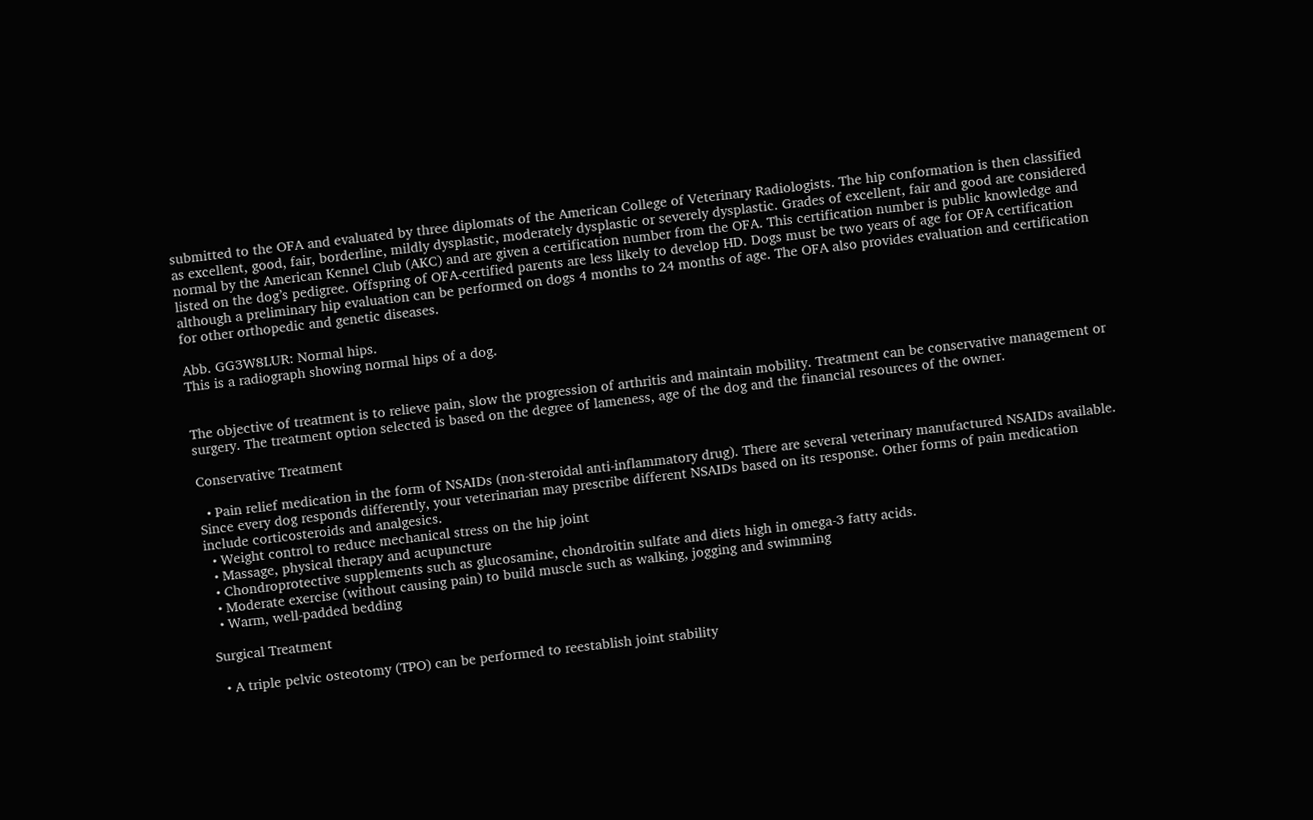submitted to the OFA and evaluated by three diplomats of the American College of Veterinary Radiologists. The hip conformation is then classified as excellent, good, fair, borderline, mildly dysplastic, moderately dysplastic or severely dysplastic. Grades of excellent, fair and good are considered normal by the American Kennel Club (AKC) and are given a certification number from the OFA. This certification number is public knowledge and listed on the dog’s pedigree. Offspring of OFA-certified parents are less likely to develop HD. Dogs must be two years of age for OFA certification although a preliminary hip evaluation can be performed on dogs 4 months to 24 months of age. The OFA also provides evaluation and certification for other orthopedic and genetic diseases.

Abb. GG3W8LUR: Normal hips.
This is a radiograph showing normal hips of a dog.


The objective of treatment is to relieve pain, slow the progression of arthritis and maintain mobility. Treatment can be conservative management or surgery. The treatment option selected is based on the degree of lameness, age of the dog and the financial resources of the owner.

Conservative Treatment

  • Pain relief medication in the form of NSAIDs (non-steroidal anti-inflammatory drug). There are several veterinary manufactured NSAIDs available. Since every dog responds differently, your veterinarian may prescribe different NSAIDs based on its response. Other forms of pain medication include corticosteroids and analgesics.
  • Weight control to reduce mechanical stress on the hip joint
  • Massage, physical therapy and acupuncture
  • Chondroprotective supplements such as glucosamine, chondroitin sulfate and diets high in omega-3 fatty acids.
  • Moderate exercise (without causing pain) to build muscle such as walking, jogging and swimming
  • Warm, well-padded bedding

Surgical Treatment

  • A triple pelvic osteotomy (TPO) can be performed to reestablish joint stability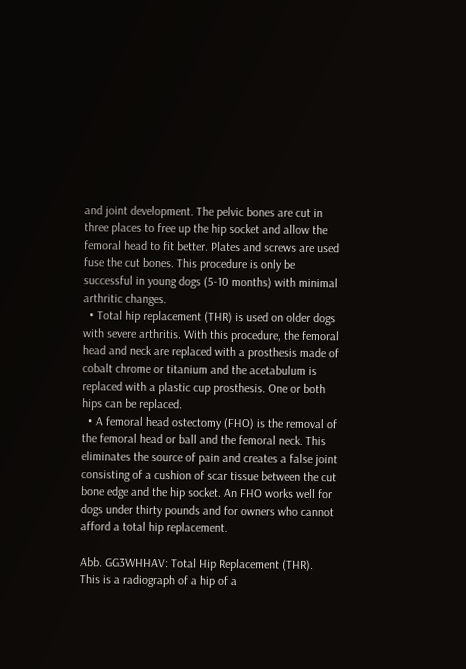and joint development. The pelvic bones are cut in three places to free up the hip socket and allow the femoral head to fit better. Plates and screws are used fuse the cut bones. This procedure is only be successful in young dogs (5-10 months) with minimal arthritic changes.
  • Total hip replacement (THR) is used on older dogs with severe arthritis. With this procedure, the femoral head and neck are replaced with a prosthesis made of cobalt chrome or titanium and the acetabulum is replaced with a plastic cup prosthesis. One or both hips can be replaced.
  • A femoral head ostectomy (FHO) is the removal of the femoral head or ball and the femoral neck. This eliminates the source of pain and creates a false joint consisting of a cushion of scar tissue between the cut bone edge and the hip socket. An FHO works well for dogs under thirty pounds and for owners who cannot afford a total hip replacement.

Abb. GG3WHHAV: Total Hip Replacement (THR).
This is a radiograph of a hip of a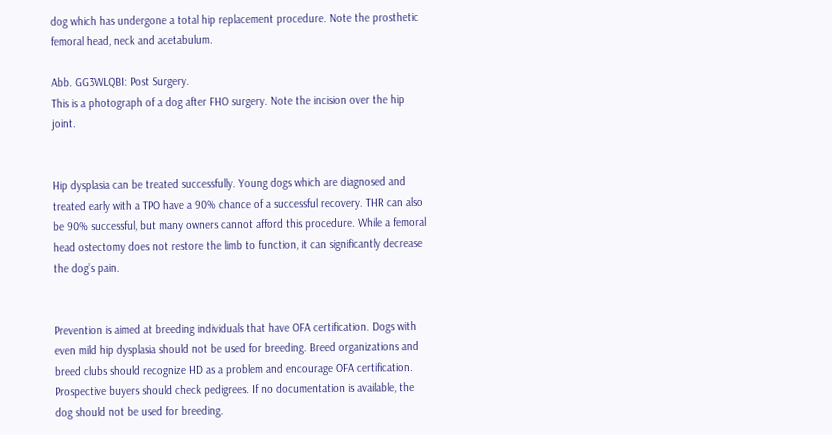dog which has undergone a total hip replacement procedure. Note the prosthetic femoral head, neck and acetabulum.

Abb. GG3WLQBI: Post Surgery.
This is a photograph of a dog after FHO surgery. Note the incision over the hip joint.


Hip dysplasia can be treated successfully. Young dogs which are diagnosed and treated early with a TPO have a 90% chance of a successful recovery. THR can also be 90% successful, but many owners cannot afford this procedure. While a femoral head ostectomy does not restore the limb to function, it can significantly decrease the dog’s pain.


Prevention is aimed at breeding individuals that have OFA certification. Dogs with even mild hip dysplasia should not be used for breeding. Breed organizations and breed clubs should recognize HD as a problem and encourage OFA certification. Prospective buyers should check pedigrees. If no documentation is available, the dog should not be used for breeding.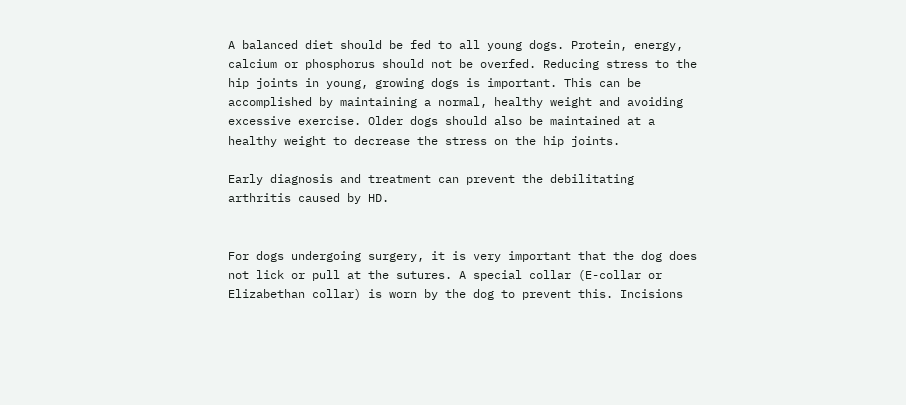A balanced diet should be fed to all young dogs. Protein, energy, calcium or phosphorus should not be overfed. Reducing stress to the hip joints in young, growing dogs is important. This can be accomplished by maintaining a normal, healthy weight and avoiding excessive exercise. Older dogs should also be maintained at a healthy weight to decrease the stress on the hip joints.

Early diagnosis and treatment can prevent the debilitating arthritis caused by HD.


For dogs undergoing surgery, it is very important that the dog does not lick or pull at the sutures. A special collar (E-collar or Elizabethan collar) is worn by the dog to prevent this. Incisions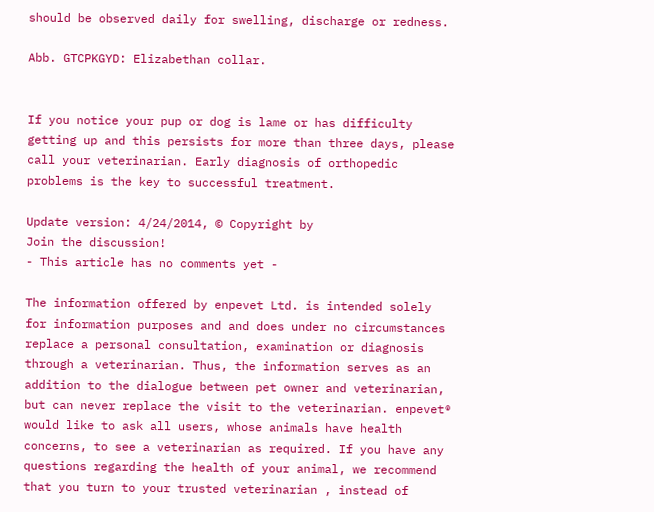should be observed daily for swelling, discharge or redness.

Abb. GTCPKGYD: Elizabethan collar.


If you notice your pup or dog is lame or has difficulty getting up and this persists for more than three days, please call your veterinarian. Early diagnosis of orthopedic problems is the key to successful treatment.

Update version: 4/24/2014, © Copyright by
Join the discussion!
- This article has no comments yet -

The information offered by enpevet Ltd. is intended solely for information purposes and and does under no circumstances replace a personal consultation, examination or diagnosis through a veterinarian. Thus, the information serves as an addition to the dialogue between pet owner and veterinarian, but can never replace the visit to the veterinarian. enpevet® would like to ask all users, whose animals have health concerns, to see a veterinarian as required. If you have any questions regarding the health of your animal, we recommend that you turn to your trusted veterinarian , instead of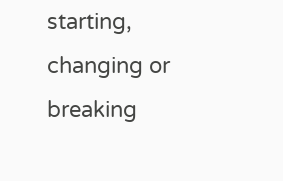starting, changing or breaking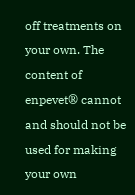off treatments on your own. The content of enpevet® cannot and should not be used for making your own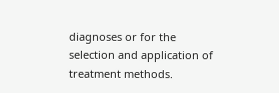diagnoses or for the selection and application of treatment methods.